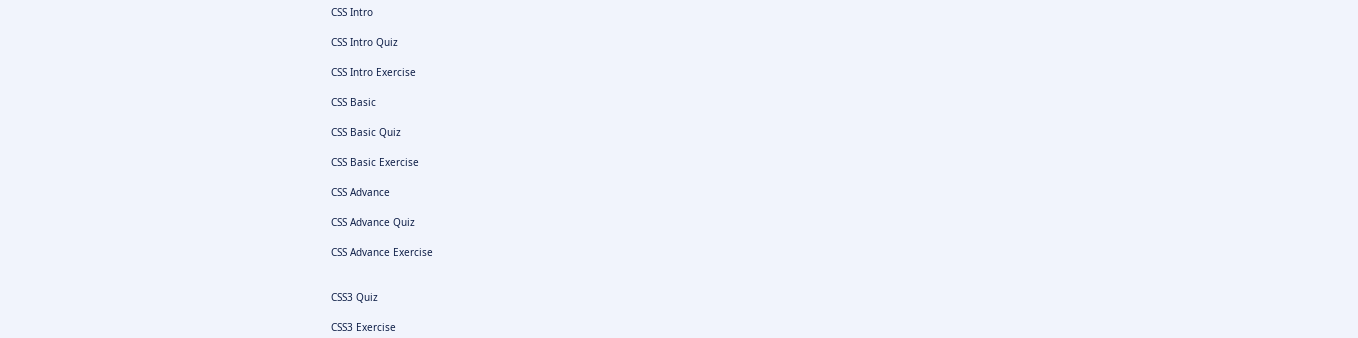CSS Intro

CSS Intro Quiz

CSS Intro Exercise

CSS Basic

CSS Basic Quiz

CSS Basic Exercise

CSS Advance

CSS Advance Quiz

CSS Advance Exercise


CSS3 Quiz

CSS3 Exercise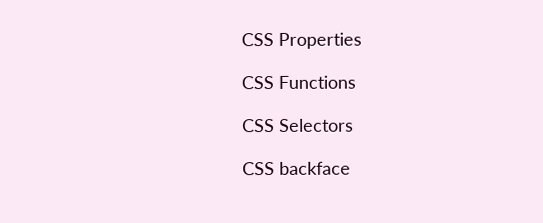CSS Properties

CSS Functions

CSS Selectors

CSS backface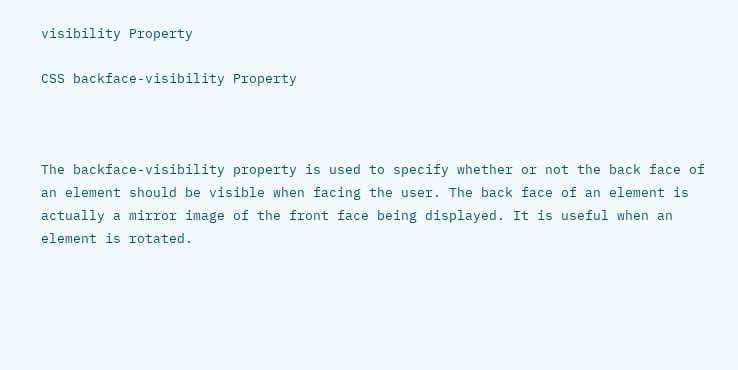visibility Property

CSS backface-visibility Property



The backface-visibility property is used to specify whether or not the back face of an element should be visible when facing the user. The back face of an element is actually a mirror image of the front face being displayed. It is useful when an element is rotated.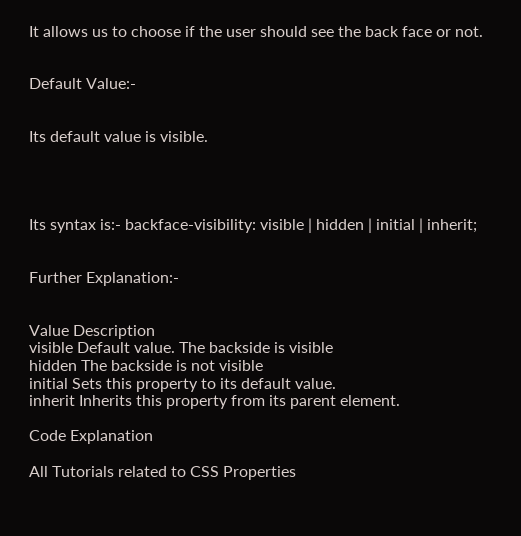It allows us to choose if the user should see the back face or not.


Default Value:-


Its default value is visible.




Its syntax is:- backface-visibility: visible | hidden | initial | inherit;


Further Explanation:-


Value Description
visible Default value. The backside is visible
hidden The backside is not visible
initial Sets this property to its default value.
inherit Inherits this property from its parent element.

Code Explanation

All Tutorials related to CSS Properties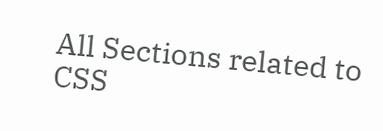All Sections related to CSS